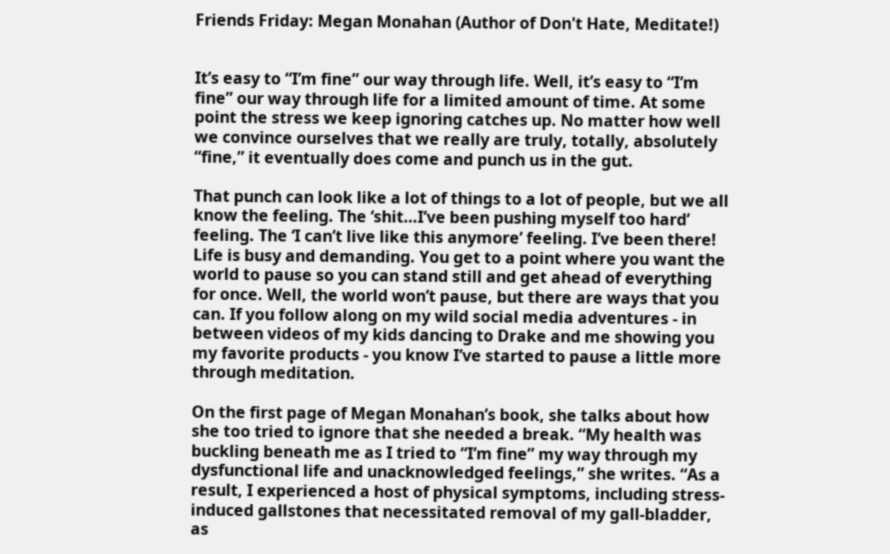Friends Friday: Megan Monahan (Author of Don't Hate, Meditate!)


It’s easy to “I’m fine” our way through life. Well, it’s easy to “I’m fine” our way through life for a limited amount of time. At some point the stress we keep ignoring catches up. No matter how well we convince ourselves that we really are truly, totally, absolutely “fine,” it eventually does come and punch us in the gut.

That punch can look like a lot of things to a lot of people, but we all know the feeling. The ‘shit…I’ve been pushing myself too hard’ feeling. The ‘I can’t live like this anymore’ feeling. I’ve been there! Life is busy and demanding. You get to a point where you want the world to pause so you can stand still and get ahead of everything for once. Well, the world won’t pause, but there are ways that you can. If you follow along on my wild social media adventures - in between videos of my kids dancing to Drake and me showing you my favorite products - you know I’ve started to pause a little more through meditation.

On the first page of Megan Monahan’s book, she talks about how she too tried to ignore that she needed a break. “My health was buckling beneath me as I tried to “I’m fine” my way through my dysfunctional life and unacknowledged feelings,” she writes. “As a result, I experienced a host of physical symptoms, including stress-induced gallstones that necessitated removal of my gall-bladder, as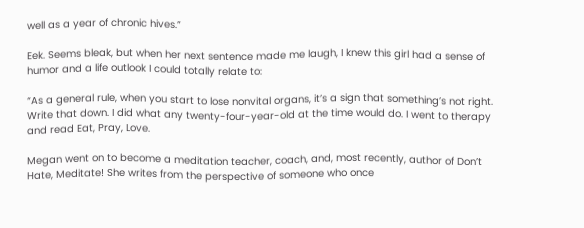well as a year of chronic hives.”

Eek. Seems bleak, but when her next sentence made me laugh, I knew this girl had a sense of humor and a life outlook I could totally relate to:

“As a general rule, when you start to lose nonvital organs, it’s a sign that something’s not right. Write that down. I did what any twenty-four-year-old at the time would do. I went to therapy and read Eat, Pray, Love.

Megan went on to become a meditation teacher, coach, and, most recently, author of Don’t Hate, Meditate! She writes from the perspective of someone who once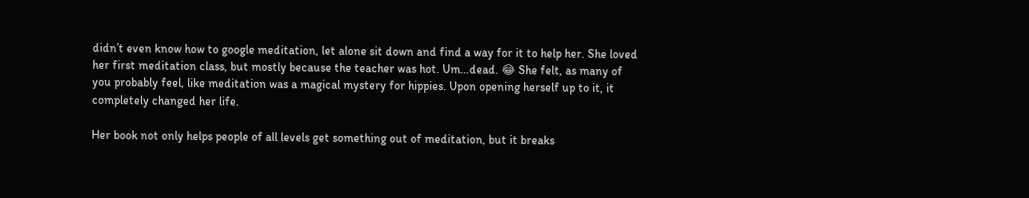didn’t even know how to google meditation, let alone sit down and find a way for it to help her. She loved her first meditation class, but mostly because the teacher was hot. Um…dead. 😂 She felt, as many of you probably feel, like meditation was a magical mystery for hippies. Upon opening herself up to it, it completely changed her life.

Her book not only helps people of all levels get something out of meditation, but it breaks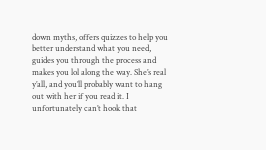down myths, offers quizzes to help you better understand what you need, guides you through the process and makes you lol along the way. She’s real y’all, and you’ll probably want to hang out with her if you read it. I unfortunately can’t hook that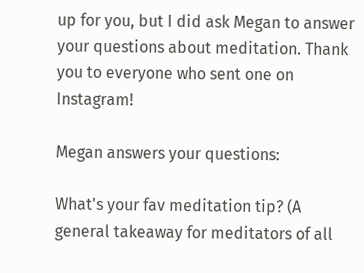up for you, but I did ask Megan to answer your questions about meditation. Thank you to everyone who sent one on Instagram!

Megan answers your questions:

What's your fav meditation tip? (A general takeaway for meditators of all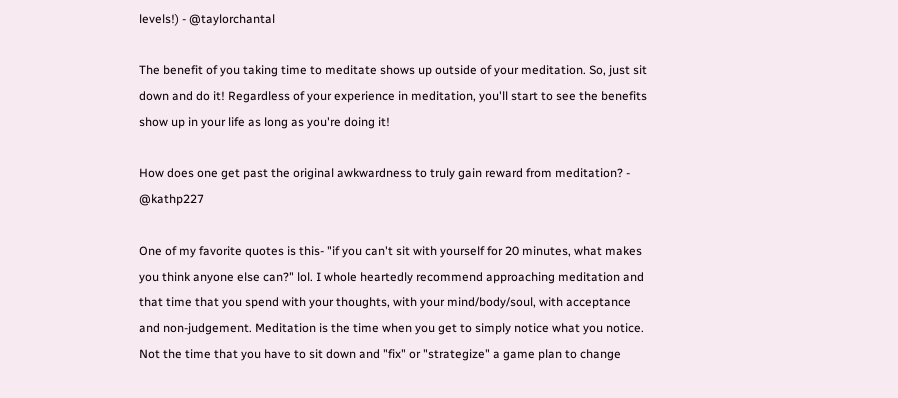levels!) - @taylorchantal

The benefit of you taking time to meditate shows up outside of your meditation. So, just sit down and do it! Regardless of your experience in meditation, you'll start to see the benefits show up in your life as long as you're doing it!

How does one get past the original awkwardness to truly gain reward from meditation? - @kathp227

One of my favorite quotes is this- "if you can't sit with yourself for 20 minutes, what makes you think anyone else can?" lol. I whole heartedly recommend approaching meditation and that time that you spend with your thoughts, with your mind/body/soul, with acceptance and non-judgement. Meditation is the time when you get to simply notice what you notice. Not the time that you have to sit down and "fix" or "strategize" a game plan to change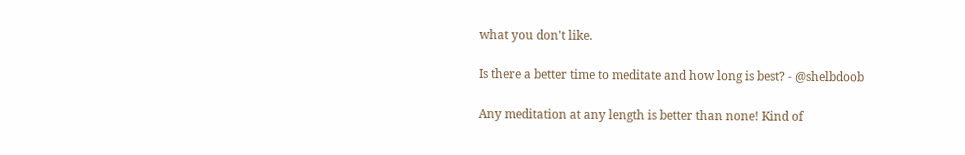what you don't like.

Is there a better time to meditate and how long is best? - @shelbdoob

Any meditation at any length is better than none! Kind of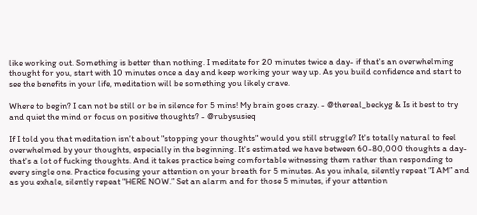like working out. Something is better than nothing. I meditate for 20 minutes twice a day- if that's an overwhelming thought for you, start with 10 minutes once a day and keep working your way up. As you build confidence and start to see the benefits in your life, meditation will be something you likely crave.

Where to begin? I can not be still or be in silence for 5 mins! My brain goes crazy. - @thereal_beckyg & Is it best to try and quiet the mind or focus on positive thoughts? - @rubysusieq

If I told you that meditation isn't about "stopping your thoughts" would you still struggle? It's totally natural to feel overwhelmed by your thoughts, especially in the beginning. It's estimated we have between 60-80,000 thoughts a day- that's a lot of fucking thoughts. And it takes practice being comfortable witnessing them rather than responding to every single one. Practice focusing your attention on your breath for 5 minutes. As you inhale, silently repeat "I AM” and as you exhale, silently repeat "HERE NOW.” Set an alarm and for those 5 minutes, if your attention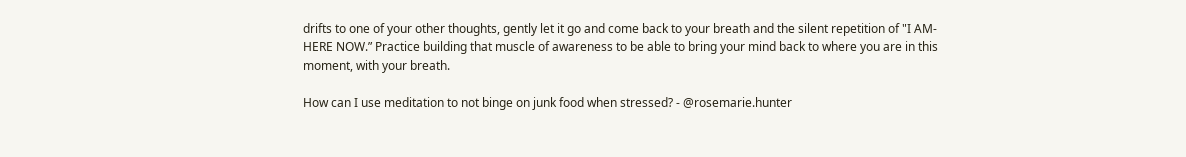drifts to one of your other thoughts, gently let it go and come back to your breath and the silent repetition of "I AM- HERE NOW.” Practice building that muscle of awareness to be able to bring your mind back to where you are in this moment, with your breath.

How can I use meditation to not binge on junk food when stressed? - @rosemarie.hunter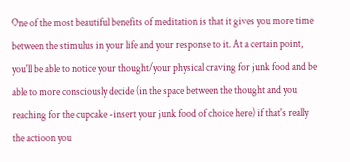One of the most beautiful benefits of meditation is that it gives you more time between the stimulus in your life and your response to it. At a certain point, you'll be able to notice your thought/your physical craving for junk food and be able to more consciously decide (in the space between the thought and you reaching for the cupcake -insert your junk food of choice here) if that's really the actioon you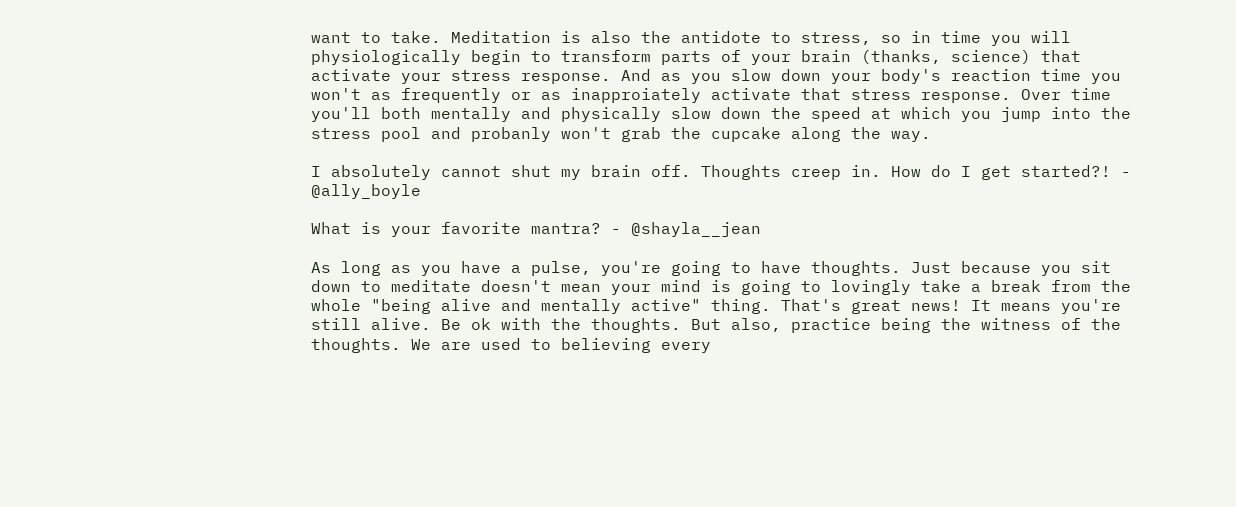want to take. Meditation is also the antidote to stress, so in time you will physiologically begin to transform parts of your brain (thanks, science) that activate your stress response. And as you slow down your body's reaction time you won't as frequently or as inapproiately activate that stress response. Over time you'll both mentally and physically slow down the speed at which you jump into the stress pool and probanly won't grab the cupcake along the way.

I absolutely cannot shut my brain off. Thoughts creep in. How do I get started?! - @ally_boyle

What is your favorite mantra? - @shayla__jean

As long as you have a pulse, you're going to have thoughts. Just because you sit down to meditate doesn't mean your mind is going to lovingly take a break from the whole "being alive and mentally active" thing. That's great news! It means you're still alive. Be ok with the thoughts. But also, practice being the witness of the thoughts. We are used to believing every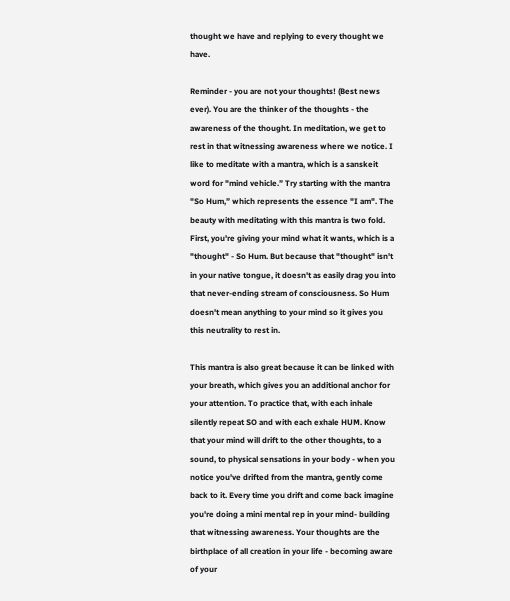thought we have and replying to every thought we have.

Reminder - you are not your thoughts! (Best news ever). You are the thinker of the thoughts - the awareness of the thought. In meditation, we get to rest in that witnessing awareness where we notice. I like to meditate with a mantra, which is a sanskeit word for "mind vehicle.” Try starting with the mantra "So Hum,” which represents the essence "I am". The beauty with meditating with this mantra is two fold. First, you're giving your mind what it wants, which is a "thought" - So Hum. But because that "thought" isn't in your native tongue, it doesn't as easily drag you into that never-ending stream of consciousness. So Hum doesn't mean anything to your mind so it gives you this neutrality to rest in.

This mantra is also great because it can be linked with your breath, which gives you an additional anchor for your attention. To practice that, with each inhale silently repeat SO and with each exhale HUM. Know that your mind will drift to the other thoughts, to a sound, to physical sensations in your body - when you notice you've drifted from the mantra, gently come back to it. Every time you drift and come back imagine you're doing a mini mental rep in your mind- building that witnessing awareness. Your thoughts are the birthplace of all creation in your life - becoming aware of your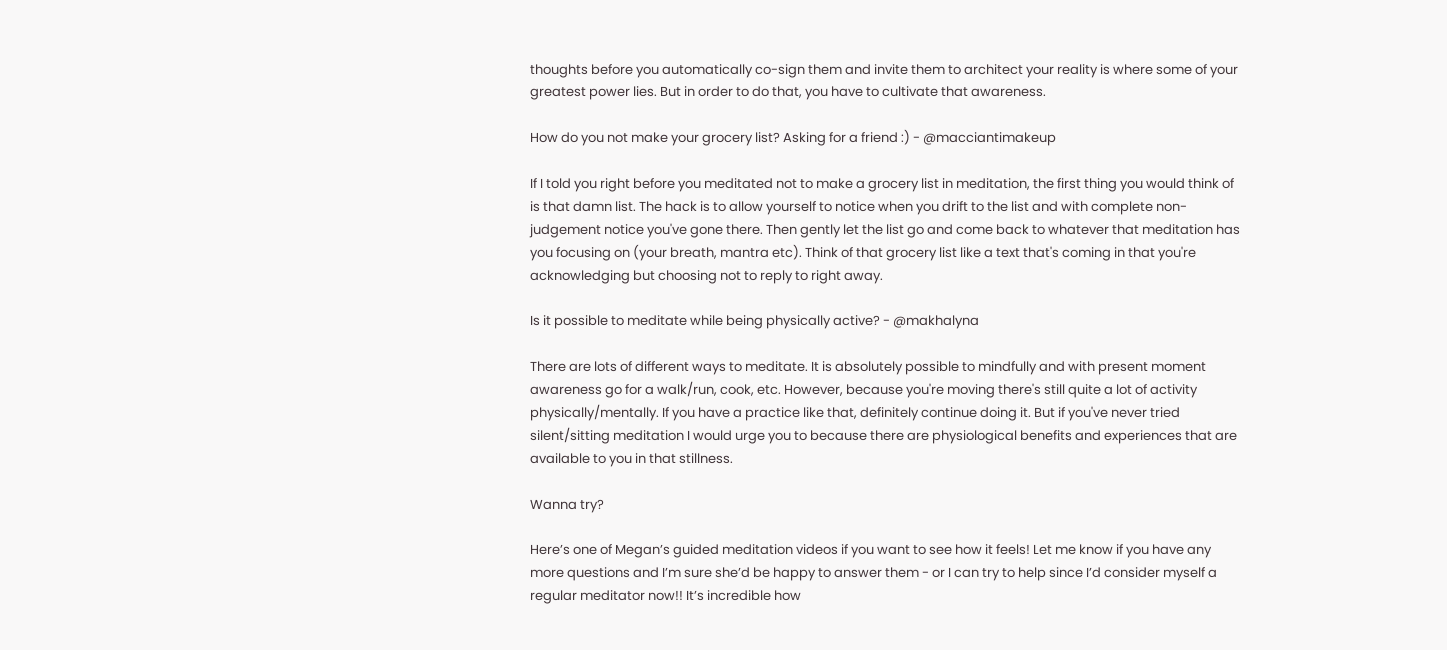thoughts before you automatically co-sign them and invite them to architect your reality is where some of your greatest power lies. But in order to do that, you have to cultivate that awareness.

How do you not make your grocery list? Asking for a friend :) - @macciantimakeup

If I told you right before you meditated not to make a grocery list in meditation, the first thing you would think of is that damn list. The hack is to allow yourself to notice when you drift to the list and with complete non-judgement notice you've gone there. Then gently let the list go and come back to whatever that meditation has you focusing on (your breath, mantra etc). Think of that grocery list like a text that's coming in that you're acknowledging but choosing not to reply to right away.

Is it possible to meditate while being physically active? - @makhalyna

There are lots of different ways to meditate. It is absolutely possible to mindfully and with present moment awareness go for a walk/run, cook, etc. However, because you're moving there's still quite a lot of activity physically/mentally. If you have a practice like that, definitely continue doing it. But if you've never tried silent/sitting meditation I would urge you to because there are physiological benefits and experiences that are available to you in that stillness.

Wanna try?

Here’s one of Megan’s guided meditation videos if you want to see how it feels! Let me know if you have any more questions and I’m sure she’d be happy to answer them - or I can try to help since I’d consider myself a regular meditator now!! It’s incredible how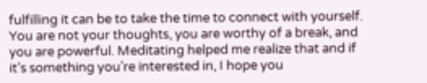fulfilling it can be to take the time to connect with yourself. You are not your thoughts, you are worthy of a break, and you are powerful. Meditating helped me realize that and if it’s something you’re interested in, I hope you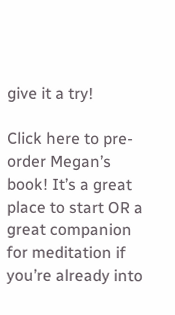give it a try!

Click here to pre-order Megan’s book! It’s a great place to start OR a great companion for meditation if you’re already into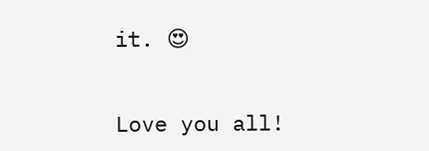it. 😍


Love you all!